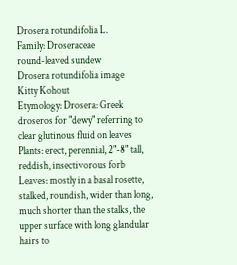Drosera rotundifolia L.
Family: Droseraceae
round-leaved sundew
Drosera rotundifolia image
Kitty Kohout
Etymology: Drosera: Greek droseros for "dewy" referring to clear glutinous fluid on leaves
Plants: erect, perennial, 2"-8" tall, reddish, insectivorous forb
Leaves: mostly in a basal rosette, stalked, roundish, wider than long, much shorter than the stalks, the upper surface with long glandular hairs to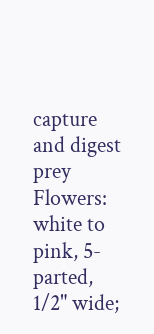capture and digest prey
Flowers: white to pink, 5-parted, 1/2" wide;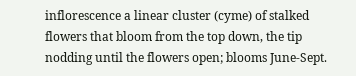inflorescence a linear cluster (cyme) of stalked flowers that bloom from the top down, the tip nodding until the flowers open; blooms June-Sept.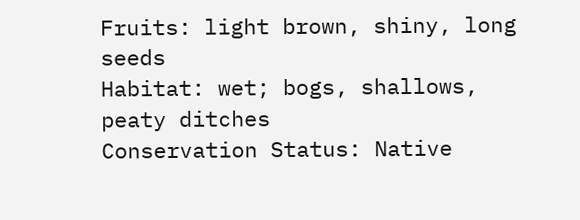Fruits: light brown, shiny, long seeds
Habitat: wet; bogs, shallows, peaty ditches
Conservation Status: Native